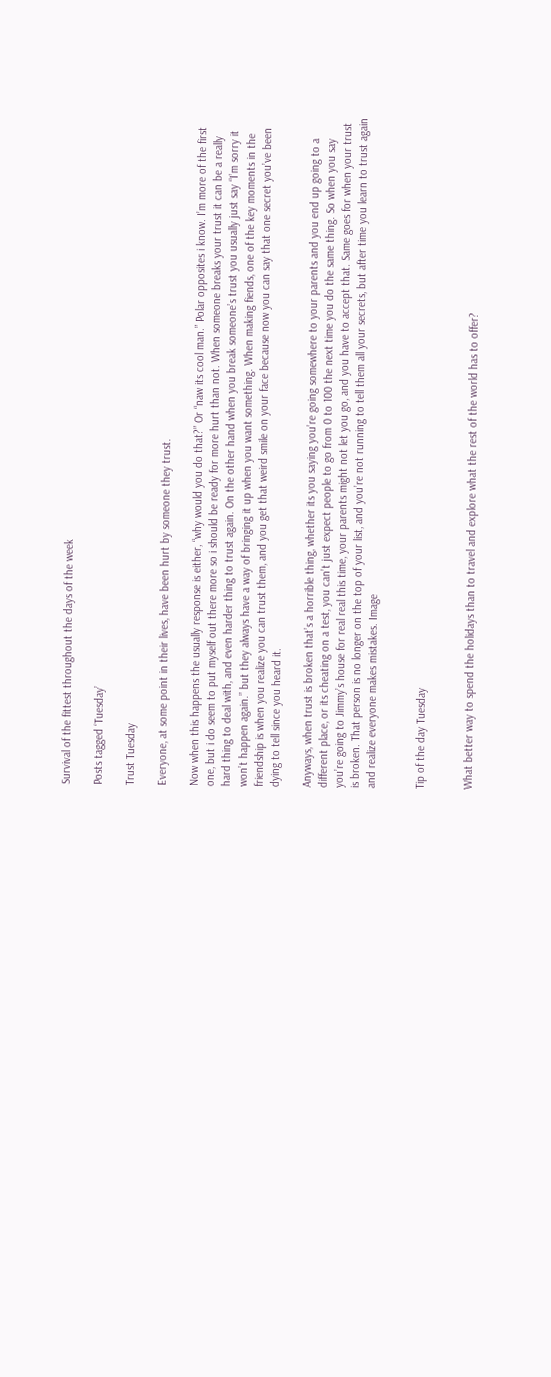Survival of the fittest throughout the days of the week

Posts tagged ‘Tuesday’

Trust Tuesday

Everyone, at some point in their lives, have been hurt by someone they trust.

Now when this happens the usually response is either, “why would you do that?” Or “naw its cool man.” Polar opposites i know. I’m more of the first one, but i do seem to put myself out there more so i should be ready for more hurt than not. When someone breaks your trust it can be a really hard thing to deal with, and even harder thing to trust again. On the other hand when you break someone’s trust you usually just say “I’m sorry it won’t happen again.” but they always have a way of bringing it up when you want something. When making fiends, one of the key moments in the friendship is when you realize you can trust them, and you get that weird smile on your face because now you can say that one secret you’ve been dying to tell since you heard it.

Anyways, when trust is broken that’s a horrible thing, whether its you saying you’re going somewhere to your parents and you end up going to a different place, or its cheating on a test, you can’t just expect people to go from 0 to 100 the next time you do the same thing. So when you say you’re going to Jimmy’s house for real real this time, your parents might not let you go, and you have to accept that. Same goes for when your trust is broken. That person is no longer on the top of your list, and you’re not running to tell them all your secrets, but after time you learn to trust again and realize everyone makes mistakes. Image


Tip of the day Tuesday


What better way to spend the holidays than to travel and explore what the rest of the world has to offer?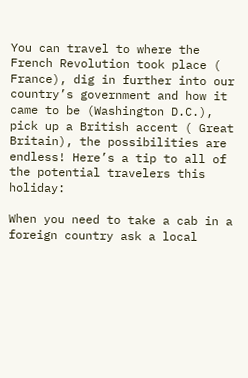You can travel to where the French Revolution took place ( France), dig in further into our country’s government and how it came to be (Washington D.C.), pick up a British accent ( Great Britain), the possibilities are endless! Here’s a tip to all of the potential travelers this holiday:

When you need to take a cab in a foreign country ask a local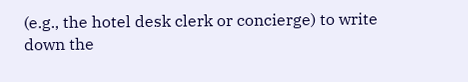(e.g., the hotel desk clerk or concierge) to write down the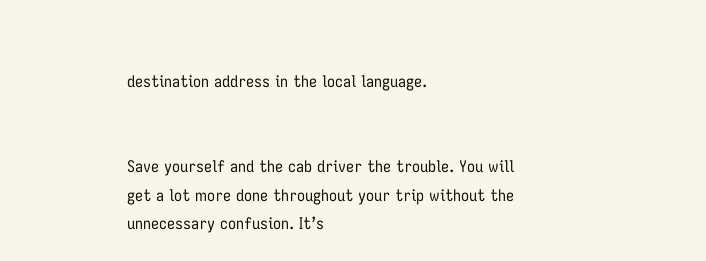destination address in the local language.


Save yourself and the cab driver the trouble. You will get a lot more done throughout your trip without the unnecessary confusion. It’s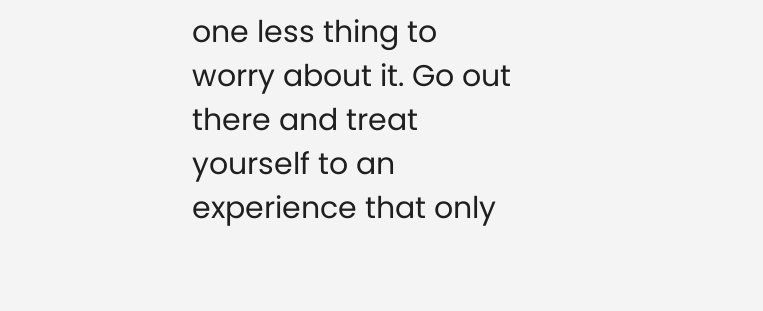one less thing to worry about it. Go out there and treat yourself to an experience that only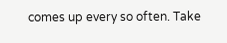comes up every so often. Take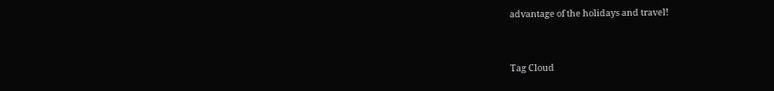advantage of the holidays and travel!


Tag Cloud